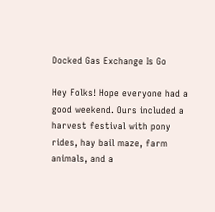Docked Gas Exchange Is Go

Hey Folks! Hope everyone had a good weekend. Ours included a harvest festival with pony rides, hay bail maze, farm animals, and a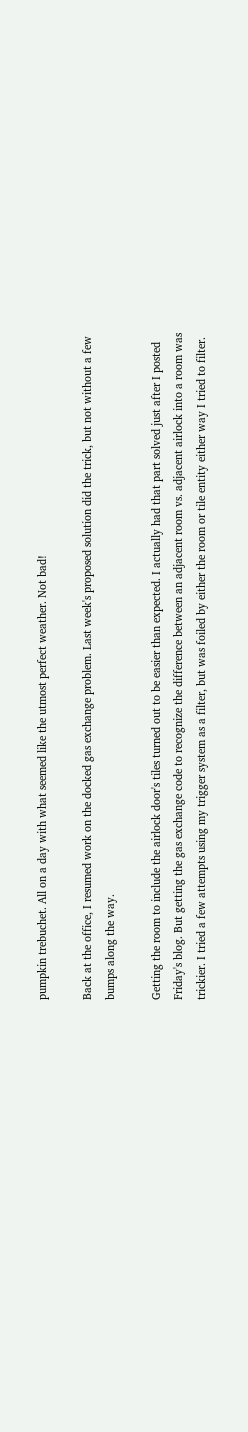pumpkin trebuchet. All on a day with what seemed like the utmost perfect weather. Not bad!

Back at the office, I resumed work on the docked gas exchange problem. Last week's proposed solution did the trick, but not without a few bumps along the way.

Getting the room to include the airlock door's tiles turned out to be easier than expected. I actually had that part solved just after I posted Friday's blog. But getting the gas exchange code to recognize the difference between an adjacent room vs. adjacent airlock into a room was trickier. I tried a few attempts using my trigger system as a filter, but was foiled by either the room or tile entity either way I tried to filter.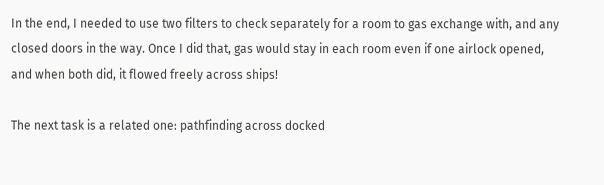In the end, I needed to use two filters to check separately for a room to gas exchange with, and any closed doors in the way. Once I did that, gas would stay in each room even if one airlock opened, and when both did, it flowed freely across ships!

The next task is a related one: pathfinding across docked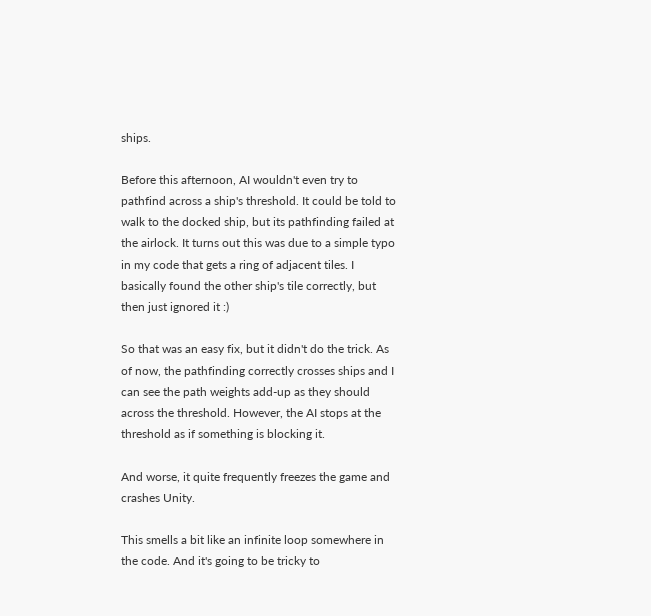ships.

Before this afternoon, AI wouldn't even try to pathfind across a ship's threshold. It could be told to walk to the docked ship, but its pathfinding failed at the airlock. It turns out this was due to a simple typo in my code that gets a ring of adjacent tiles. I basically found the other ship's tile correctly, but then just ignored it :)

So that was an easy fix, but it didn't do the trick. As of now, the pathfinding correctly crosses ships and I can see the path weights add-up as they should across the threshold. However, the AI stops at the threshold as if something is blocking it.

And worse, it quite frequently freezes the game and crashes Unity.

This smells a bit like an infinite loop somewhere in the code. And it's going to be tricky to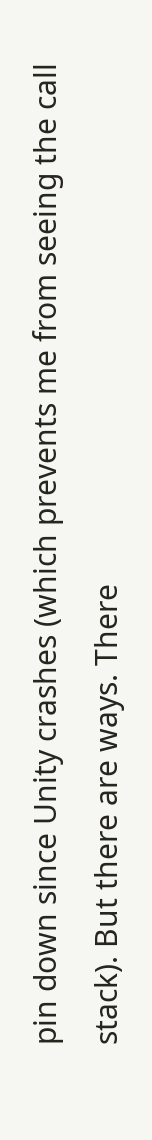pin down since Unity crashes (which prevents me from seeing the call stack). But there are ways. There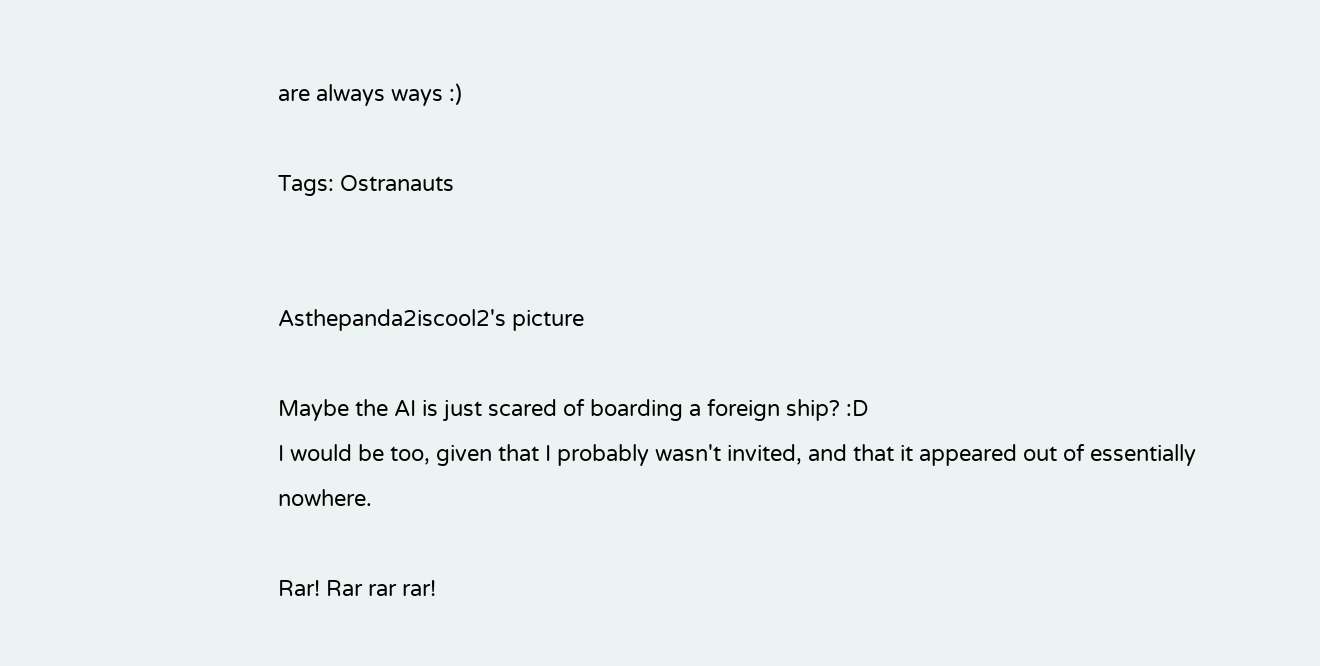are always ways :)

Tags: Ostranauts


Asthepanda2iscool2's picture

Maybe the AI is just scared of boarding a foreign ship? :D
I would be too, given that I probably wasn't invited, and that it appeared out of essentially nowhere.

Rar! Rar rar rar!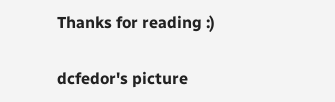Thanks for reading :)

dcfedor's picture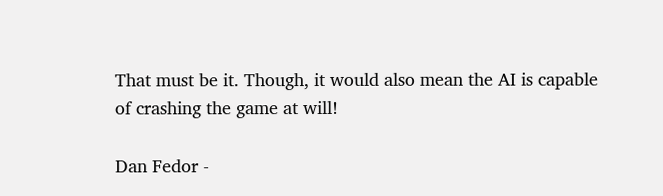That must be it. Though, it would also mean the AI is capable of crashing the game at will!

Dan Fedor -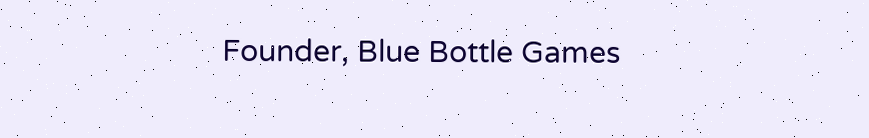Founder, Blue Bottle Games